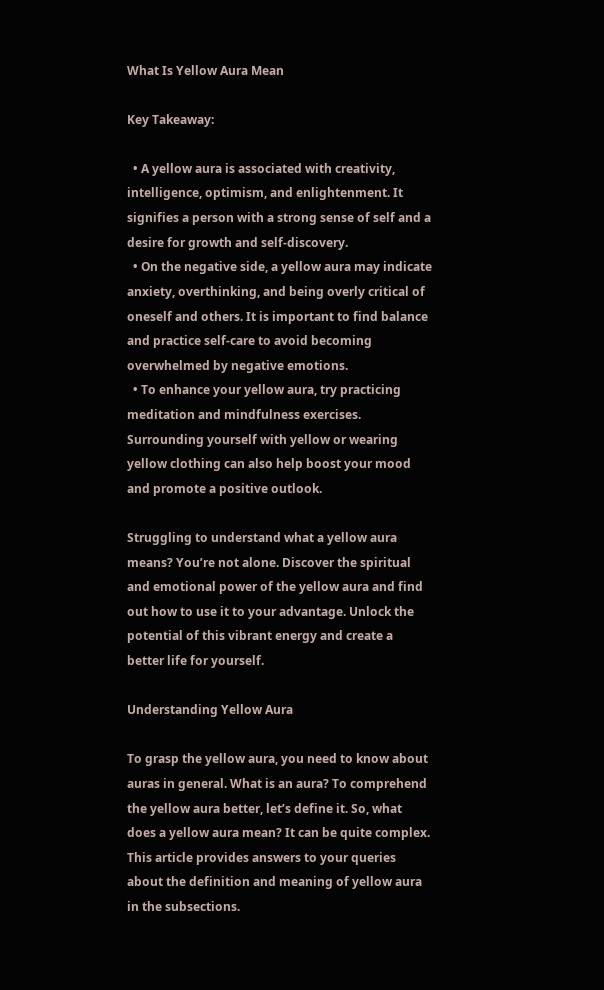What Is Yellow Aura Mean

Key Takeaway:

  • A yellow aura is associated with creativity, intelligence, optimism, and enlightenment. It signifies a person with a strong sense of self and a desire for growth and self-discovery.
  • On the negative side, a yellow aura may indicate anxiety, overthinking, and being overly critical of oneself and others. It is important to find balance and practice self-care to avoid becoming overwhelmed by negative emotions.
  • To enhance your yellow aura, try practicing meditation and mindfulness exercises. Surrounding yourself with yellow or wearing yellow clothing can also help boost your mood and promote a positive outlook.

Struggling to understand what a yellow aura means? You’re not alone. Discover the spiritual and emotional power of the yellow aura and find out how to use it to your advantage. Unlock the potential of this vibrant energy and create a better life for yourself.

Understanding Yellow Aura

To grasp the yellow aura, you need to know about auras in general. What is an aura? To comprehend the yellow aura better, let’s define it. So, what does a yellow aura mean? It can be quite complex. This article provides answers to your queries about the definition and meaning of yellow aura in the subsections.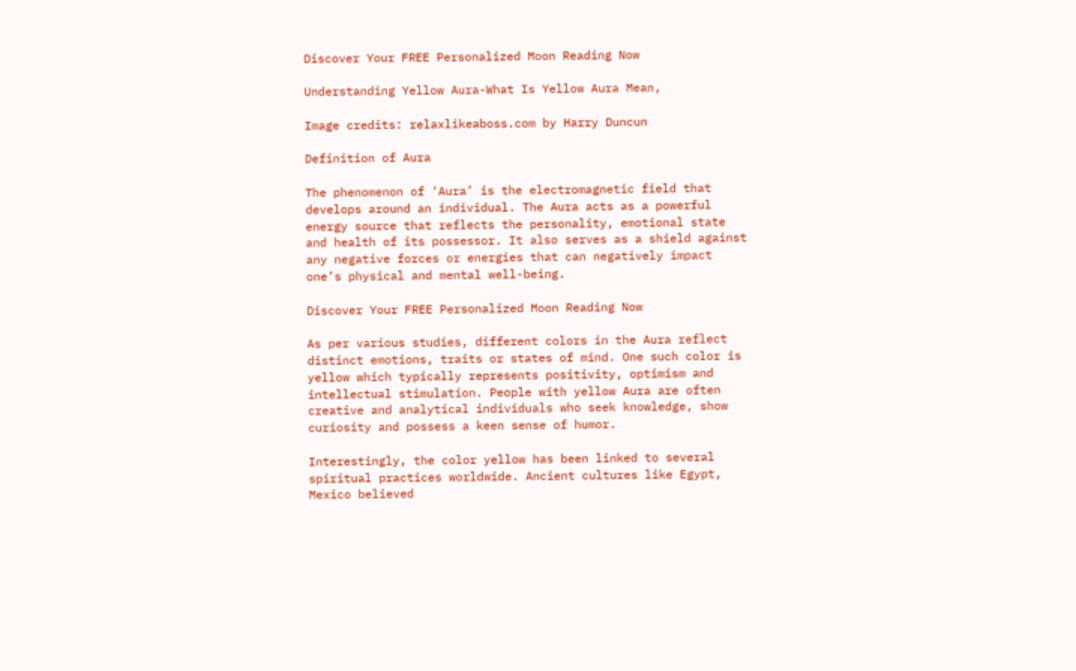Discover Your FREE Personalized Moon Reading Now

Understanding Yellow Aura-What Is Yellow Aura Mean,

Image credits: relaxlikeaboss.com by Harry Duncun

Definition of Aura

The phenomenon of ‘Aura’ is the electromagnetic field that develops around an individual. The Aura acts as a powerful energy source that reflects the personality, emotional state and health of its possessor. It also serves as a shield against any negative forces or energies that can negatively impact one’s physical and mental well-being.

Discover Your FREE Personalized Moon Reading Now

As per various studies, different colors in the Aura reflect distinct emotions, traits or states of mind. One such color is yellow which typically represents positivity, optimism and intellectual stimulation. People with yellow Aura are often creative and analytical individuals who seek knowledge, show curiosity and possess a keen sense of humor.

Interestingly, the color yellow has been linked to several spiritual practices worldwide. Ancient cultures like Egypt, Mexico believed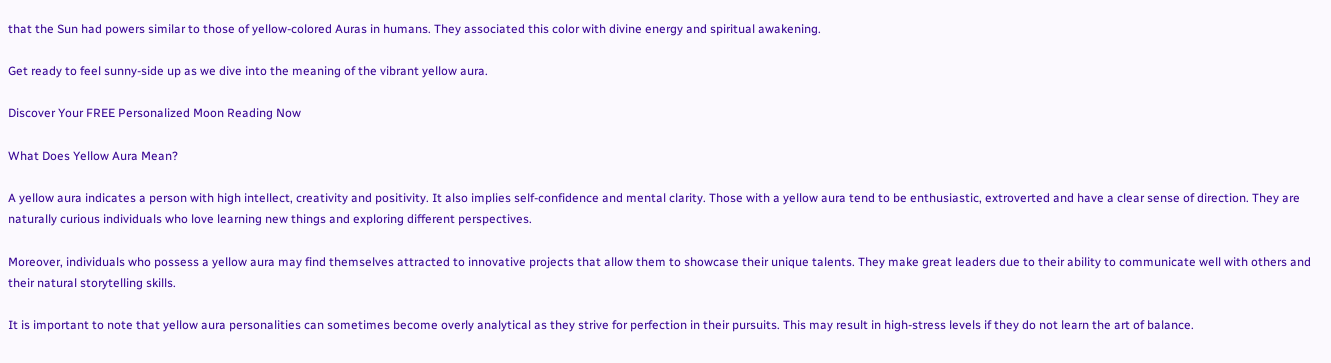that the Sun had powers similar to those of yellow-colored Auras in humans. They associated this color with divine energy and spiritual awakening.

Get ready to feel sunny-side up as we dive into the meaning of the vibrant yellow aura.

Discover Your FREE Personalized Moon Reading Now

What Does Yellow Aura Mean?

A yellow aura indicates a person with high intellect, creativity and positivity. It also implies self-confidence and mental clarity. Those with a yellow aura tend to be enthusiastic, extroverted and have a clear sense of direction. They are naturally curious individuals who love learning new things and exploring different perspectives.

Moreover, individuals who possess a yellow aura may find themselves attracted to innovative projects that allow them to showcase their unique talents. They make great leaders due to their ability to communicate well with others and their natural storytelling skills.

It is important to note that yellow aura personalities can sometimes become overly analytical as they strive for perfection in their pursuits. This may result in high-stress levels if they do not learn the art of balance.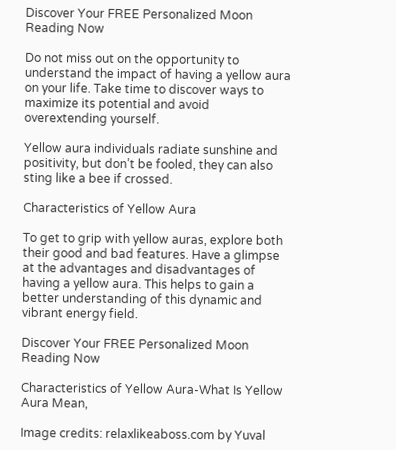Discover Your FREE Personalized Moon Reading Now

Do not miss out on the opportunity to understand the impact of having a yellow aura on your life. Take time to discover ways to maximize its potential and avoid overextending yourself.

Yellow aura individuals radiate sunshine and positivity, but don’t be fooled, they can also sting like a bee if crossed.

Characteristics of Yellow Aura

To get to grip with yellow auras, explore both their good and bad features. Have a glimpse at the advantages and disadvantages of having a yellow aura. This helps to gain a better understanding of this dynamic and vibrant energy field.

Discover Your FREE Personalized Moon Reading Now

Characteristics of Yellow Aura-What Is Yellow Aura Mean,

Image credits: relaxlikeaboss.com by Yuval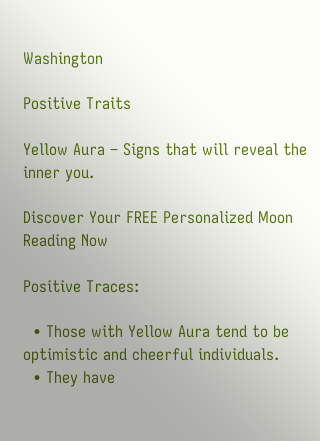Washington

Positive Traits

Yellow Aura – Signs that will reveal the inner you.

Discover Your FREE Personalized Moon Reading Now

Positive Traces:

  • Those with Yellow Aura tend to be optimistic and cheerful individuals.
  • They have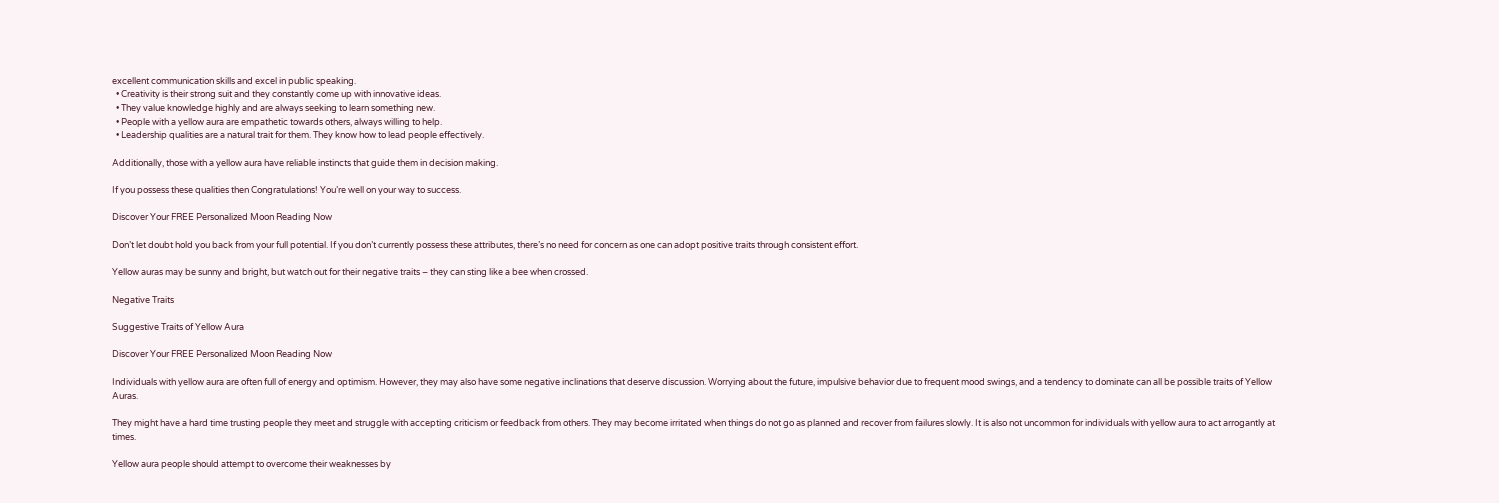excellent communication skills and excel in public speaking.
  • Creativity is their strong suit and they constantly come up with innovative ideas.
  • They value knowledge highly and are always seeking to learn something new.
  • People with a yellow aura are empathetic towards others, always willing to help.
  • Leadership qualities are a natural trait for them. They know how to lead people effectively.

Additionally, those with a yellow aura have reliable instincts that guide them in decision making.

If you possess these qualities then Congratulations! You’re well on your way to success.

Discover Your FREE Personalized Moon Reading Now

Don’t let doubt hold you back from your full potential. If you don’t currently possess these attributes, there’s no need for concern as one can adopt positive traits through consistent effort.

Yellow auras may be sunny and bright, but watch out for their negative traits – they can sting like a bee when crossed.

Negative Traits

Suggestive Traits of Yellow Aura

Discover Your FREE Personalized Moon Reading Now

Individuals with yellow aura are often full of energy and optimism. However, they may also have some negative inclinations that deserve discussion. Worrying about the future, impulsive behavior due to frequent mood swings, and a tendency to dominate can all be possible traits of Yellow Auras.

They might have a hard time trusting people they meet and struggle with accepting criticism or feedback from others. They may become irritated when things do not go as planned and recover from failures slowly. It is also not uncommon for individuals with yellow aura to act arrogantly at times.

Yellow aura people should attempt to overcome their weaknesses by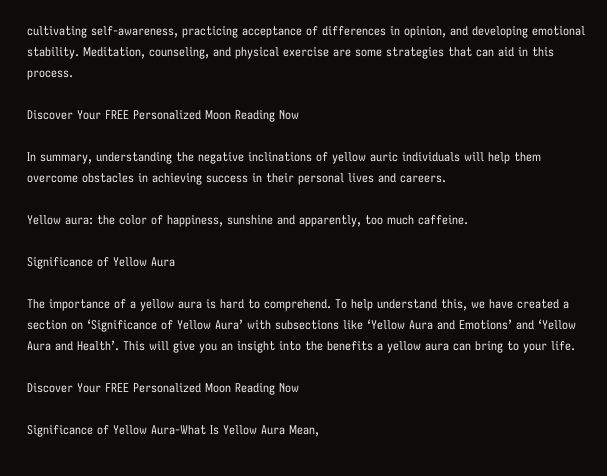cultivating self-awareness, practicing acceptance of differences in opinion, and developing emotional stability. Meditation, counseling, and physical exercise are some strategies that can aid in this process.

Discover Your FREE Personalized Moon Reading Now

In summary, understanding the negative inclinations of yellow auric individuals will help them overcome obstacles in achieving success in their personal lives and careers.

Yellow aura: the color of happiness, sunshine and apparently, too much caffeine.

Significance of Yellow Aura

The importance of a yellow aura is hard to comprehend. To help understand this, we have created a section on ‘Significance of Yellow Aura’ with subsections like ‘Yellow Aura and Emotions’ and ‘Yellow Aura and Health’. This will give you an insight into the benefits a yellow aura can bring to your life.

Discover Your FREE Personalized Moon Reading Now

Significance of Yellow Aura-What Is Yellow Aura Mean,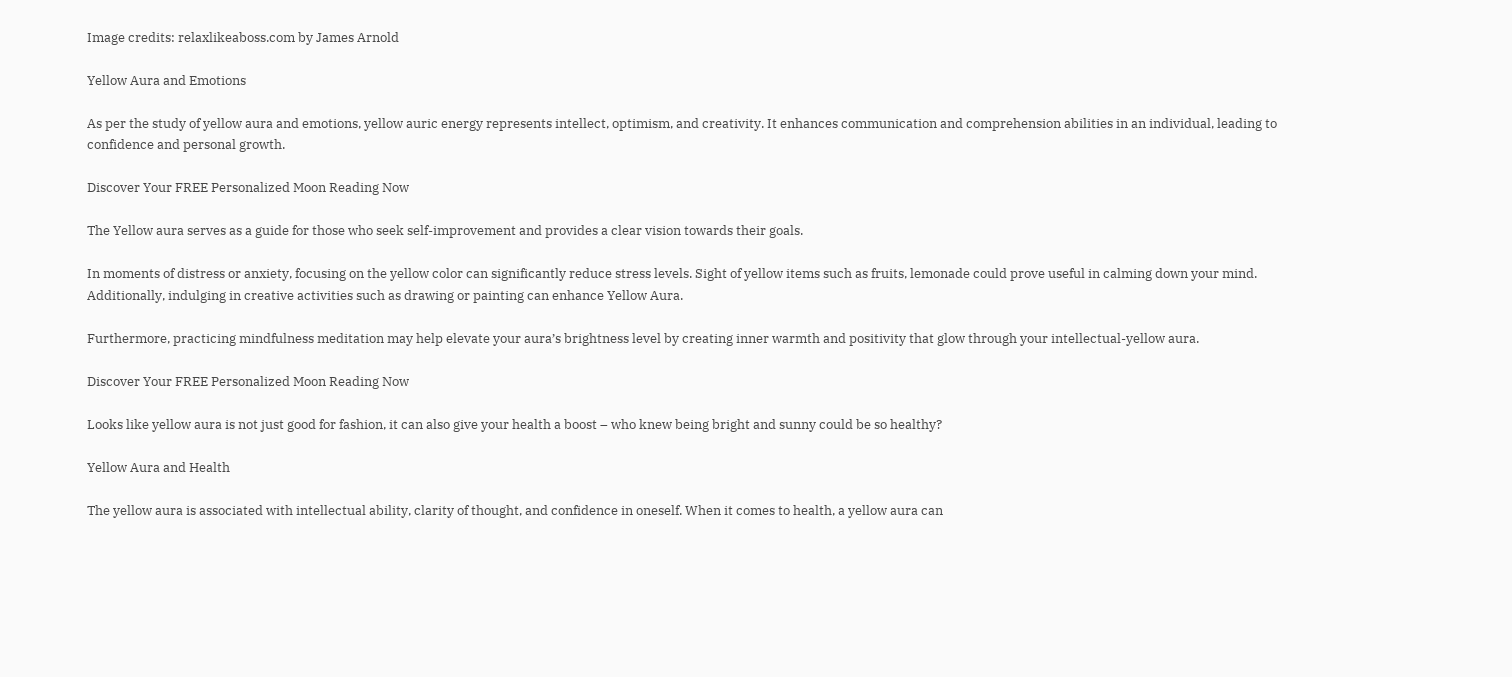Image credits: relaxlikeaboss.com by James Arnold

Yellow Aura and Emotions

As per the study of yellow aura and emotions, yellow auric energy represents intellect, optimism, and creativity. It enhances communication and comprehension abilities in an individual, leading to confidence and personal growth.

Discover Your FREE Personalized Moon Reading Now

The Yellow aura serves as a guide for those who seek self-improvement and provides a clear vision towards their goals.

In moments of distress or anxiety, focusing on the yellow color can significantly reduce stress levels. Sight of yellow items such as fruits, lemonade could prove useful in calming down your mind. Additionally, indulging in creative activities such as drawing or painting can enhance Yellow Aura.

Furthermore, practicing mindfulness meditation may help elevate your aura’s brightness level by creating inner warmth and positivity that glow through your intellectual-yellow aura.

Discover Your FREE Personalized Moon Reading Now

Looks like yellow aura is not just good for fashion, it can also give your health a boost – who knew being bright and sunny could be so healthy?

Yellow Aura and Health

The yellow aura is associated with intellectual ability, clarity of thought, and confidence in oneself. When it comes to health, a yellow aura can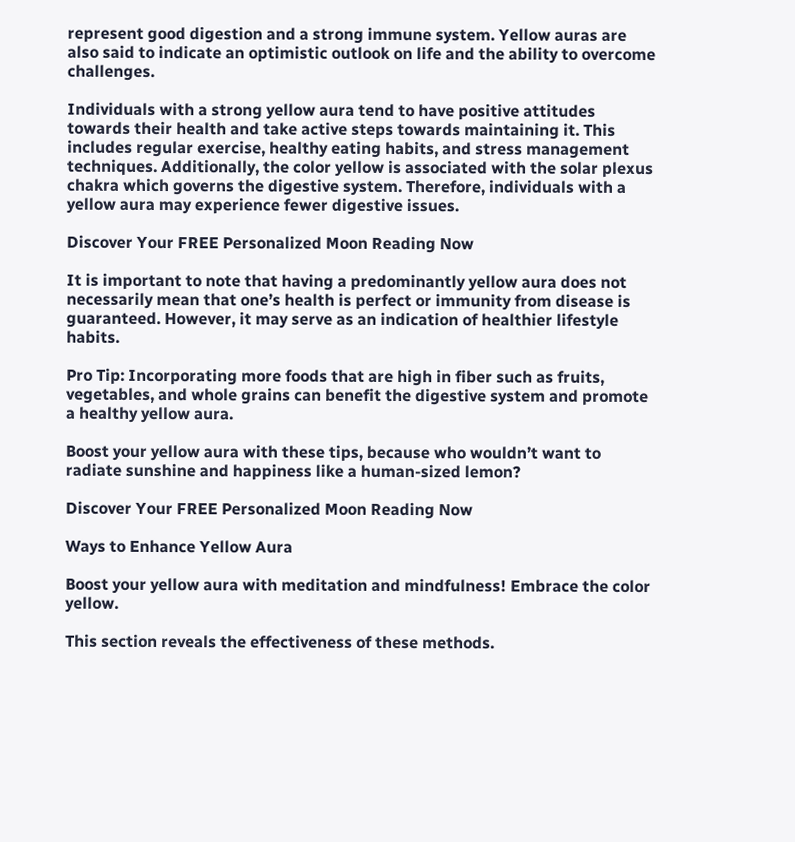represent good digestion and a strong immune system. Yellow auras are also said to indicate an optimistic outlook on life and the ability to overcome challenges.

Individuals with a strong yellow aura tend to have positive attitudes towards their health and take active steps towards maintaining it. This includes regular exercise, healthy eating habits, and stress management techniques. Additionally, the color yellow is associated with the solar plexus chakra which governs the digestive system. Therefore, individuals with a yellow aura may experience fewer digestive issues.

Discover Your FREE Personalized Moon Reading Now

It is important to note that having a predominantly yellow aura does not necessarily mean that one’s health is perfect or immunity from disease is guaranteed. However, it may serve as an indication of healthier lifestyle habits.

Pro Tip: Incorporating more foods that are high in fiber such as fruits, vegetables, and whole grains can benefit the digestive system and promote a healthy yellow aura.

Boost your yellow aura with these tips, because who wouldn’t want to radiate sunshine and happiness like a human-sized lemon?

Discover Your FREE Personalized Moon Reading Now

Ways to Enhance Yellow Aura

Boost your yellow aura with meditation and mindfulness! Embrace the color yellow.

This section reveals the effectiveness of these methods.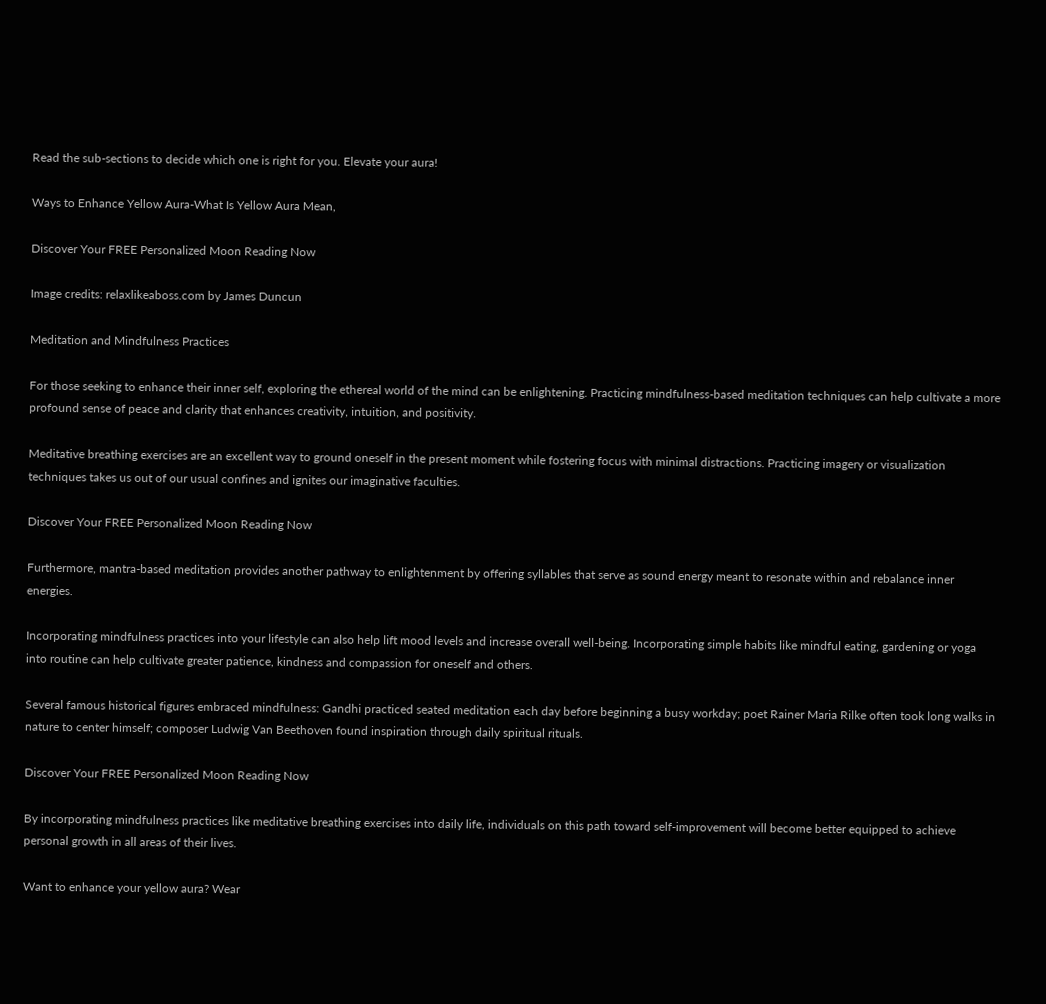Read the sub-sections to decide which one is right for you. Elevate your aura!

Ways to Enhance Yellow Aura-What Is Yellow Aura Mean,

Discover Your FREE Personalized Moon Reading Now

Image credits: relaxlikeaboss.com by James Duncun

Meditation and Mindfulness Practices

For those seeking to enhance their inner self, exploring the ethereal world of the mind can be enlightening. Practicing mindfulness-based meditation techniques can help cultivate a more profound sense of peace and clarity that enhances creativity, intuition, and positivity.

Meditative breathing exercises are an excellent way to ground oneself in the present moment while fostering focus with minimal distractions. Practicing imagery or visualization techniques takes us out of our usual confines and ignites our imaginative faculties.

Discover Your FREE Personalized Moon Reading Now

Furthermore, mantra-based meditation provides another pathway to enlightenment by offering syllables that serve as sound energy meant to resonate within and rebalance inner energies.

Incorporating mindfulness practices into your lifestyle can also help lift mood levels and increase overall well-being. Incorporating simple habits like mindful eating, gardening or yoga into routine can help cultivate greater patience, kindness and compassion for oneself and others.

Several famous historical figures embraced mindfulness: Gandhi practiced seated meditation each day before beginning a busy workday; poet Rainer Maria Rilke often took long walks in nature to center himself; composer Ludwig Van Beethoven found inspiration through daily spiritual rituals.

Discover Your FREE Personalized Moon Reading Now

By incorporating mindfulness practices like meditative breathing exercises into daily life, individuals on this path toward self-improvement will become better equipped to achieve personal growth in all areas of their lives.

Want to enhance your yellow aura? Wear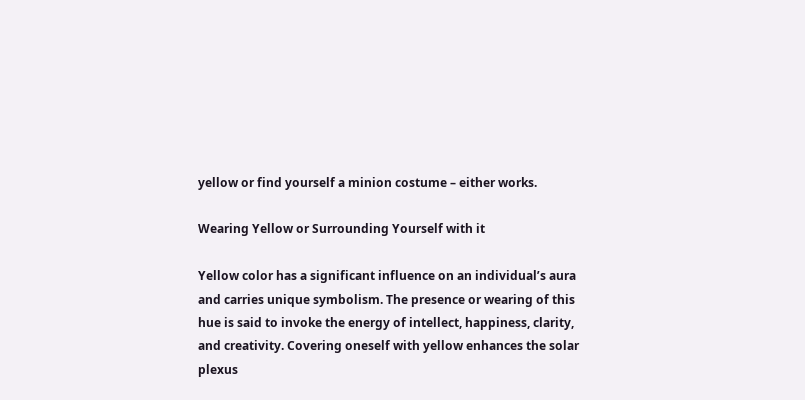yellow or find yourself a minion costume – either works.

Wearing Yellow or Surrounding Yourself with it

Yellow color has a significant influence on an individual’s aura and carries unique symbolism. The presence or wearing of this hue is said to invoke the energy of intellect, happiness, clarity, and creativity. Covering oneself with yellow enhances the solar plexus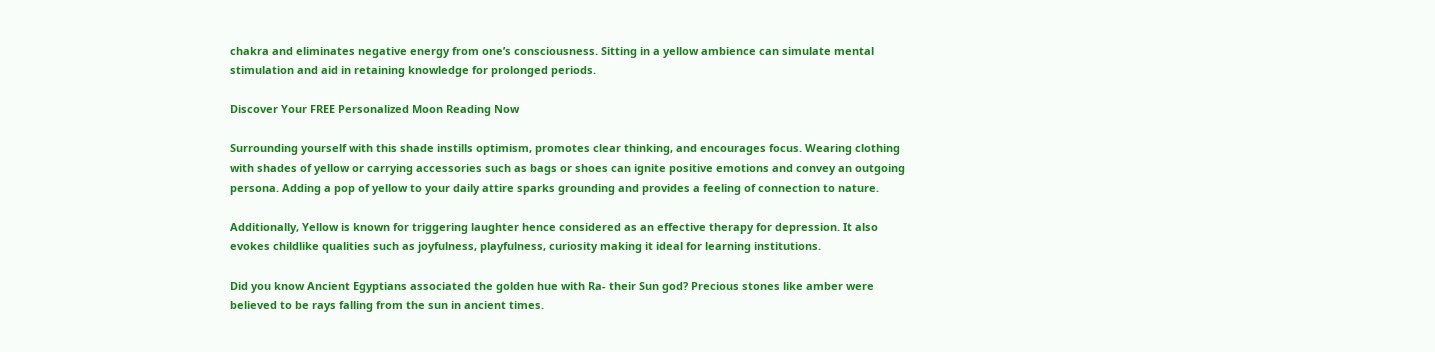chakra and eliminates negative energy from one’s consciousness. Sitting in a yellow ambience can simulate mental stimulation and aid in retaining knowledge for prolonged periods.

Discover Your FREE Personalized Moon Reading Now

Surrounding yourself with this shade instills optimism, promotes clear thinking, and encourages focus. Wearing clothing with shades of yellow or carrying accessories such as bags or shoes can ignite positive emotions and convey an outgoing persona. Adding a pop of yellow to your daily attire sparks grounding and provides a feeling of connection to nature.

Additionally, Yellow is known for triggering laughter hence considered as an effective therapy for depression. It also evokes childlike qualities such as joyfulness, playfulness, curiosity making it ideal for learning institutions.

Did you know Ancient Egyptians associated the golden hue with Ra- their Sun god? Precious stones like amber were believed to be rays falling from the sun in ancient times.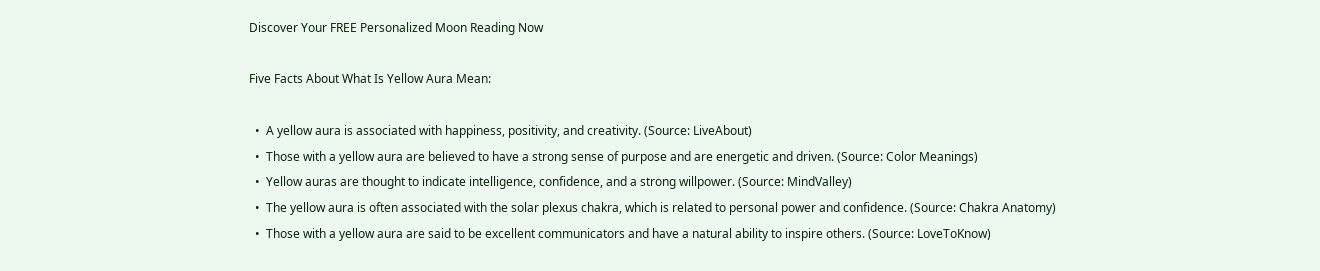Discover Your FREE Personalized Moon Reading Now

Five Facts About What Is Yellow Aura Mean:

  •  A yellow aura is associated with happiness, positivity, and creativity. (Source: LiveAbout)
  •  Those with a yellow aura are believed to have a strong sense of purpose and are energetic and driven. (Source: Color Meanings)
  •  Yellow auras are thought to indicate intelligence, confidence, and a strong willpower. (Source: MindValley)
  •  The yellow aura is often associated with the solar plexus chakra, which is related to personal power and confidence. (Source: Chakra Anatomy)
  •  Those with a yellow aura are said to be excellent communicators and have a natural ability to inspire others. (Source: LoveToKnow)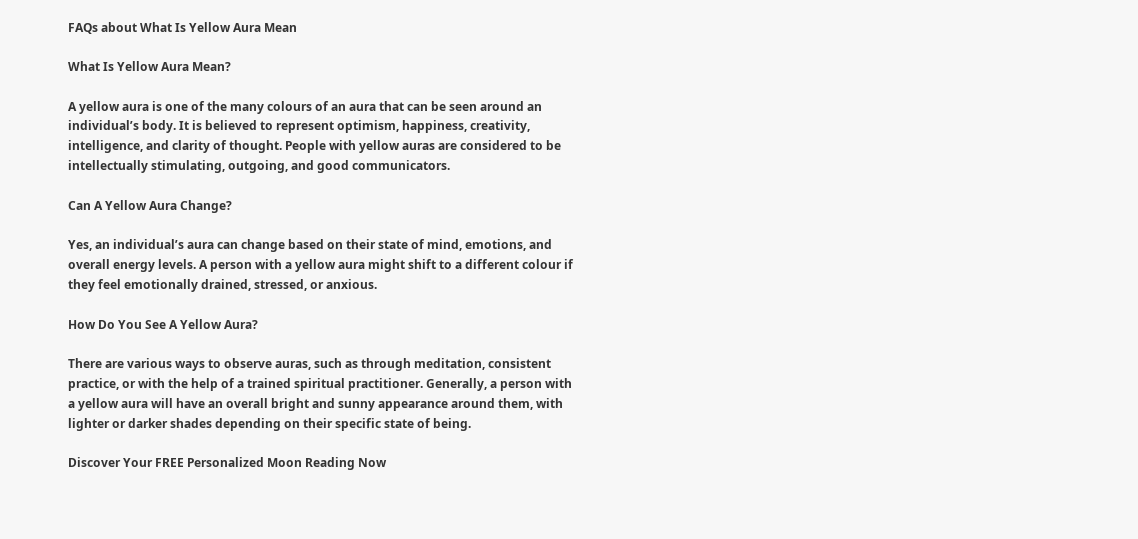FAQs about What Is Yellow Aura Mean

What Is Yellow Aura Mean?

A yellow aura is one of the many colours of an aura that can be seen around an individual’s body. It is believed to represent optimism, happiness, creativity, intelligence, and clarity of thought. People with yellow auras are considered to be intellectually stimulating, outgoing, and good communicators.

Can A Yellow Aura Change?

Yes, an individual’s aura can change based on their state of mind, emotions, and overall energy levels. A person with a yellow aura might shift to a different colour if they feel emotionally drained, stressed, or anxious.

How Do You See A Yellow Aura?

There are various ways to observe auras, such as through meditation, consistent practice, or with the help of a trained spiritual practitioner. Generally, a person with a yellow aura will have an overall bright and sunny appearance around them, with lighter or darker shades depending on their specific state of being.

Discover Your FREE Personalized Moon Reading Now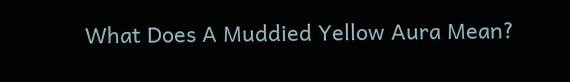What Does A Muddied Yellow Aura Mean?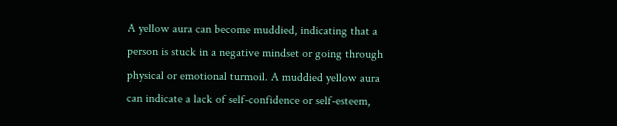A yellow aura can become muddied, indicating that a person is stuck in a negative mindset or going through physical or emotional turmoil. A muddied yellow aura can indicate a lack of self-confidence or self-esteem,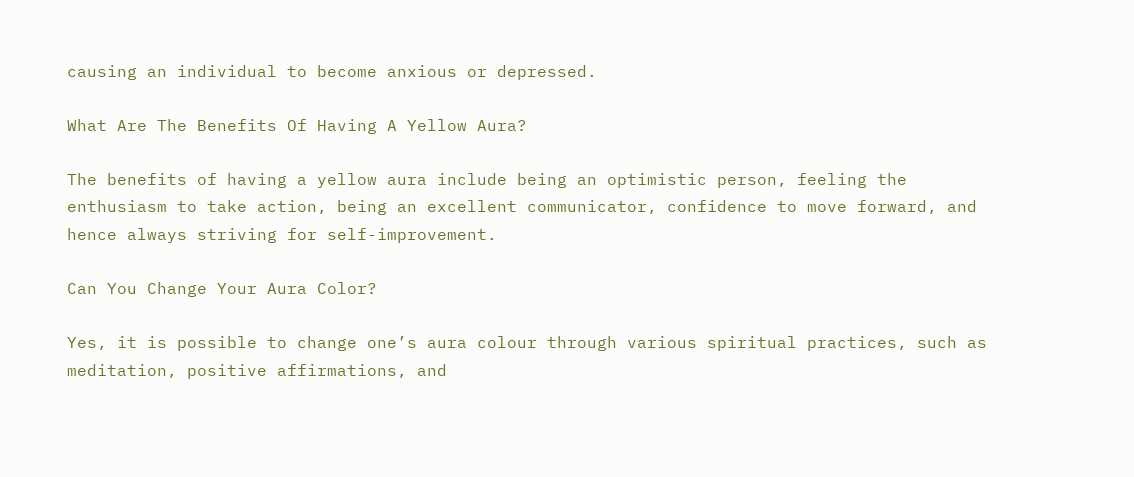causing an individual to become anxious or depressed.

What Are The Benefits Of Having A Yellow Aura?

The benefits of having a yellow aura include being an optimistic person, feeling the enthusiasm to take action, being an excellent communicator, confidence to move forward, and hence always striving for self-improvement.

Can You Change Your Aura Color?

Yes, it is possible to change one’s aura colour through various spiritual practices, such as meditation, positive affirmations, and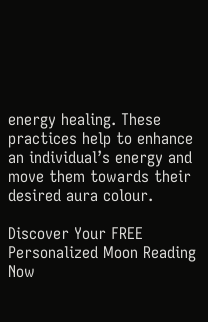energy healing. These practices help to enhance an individual’s energy and move them towards their desired aura colour.

Discover Your FREE Personalized Moon Reading Now